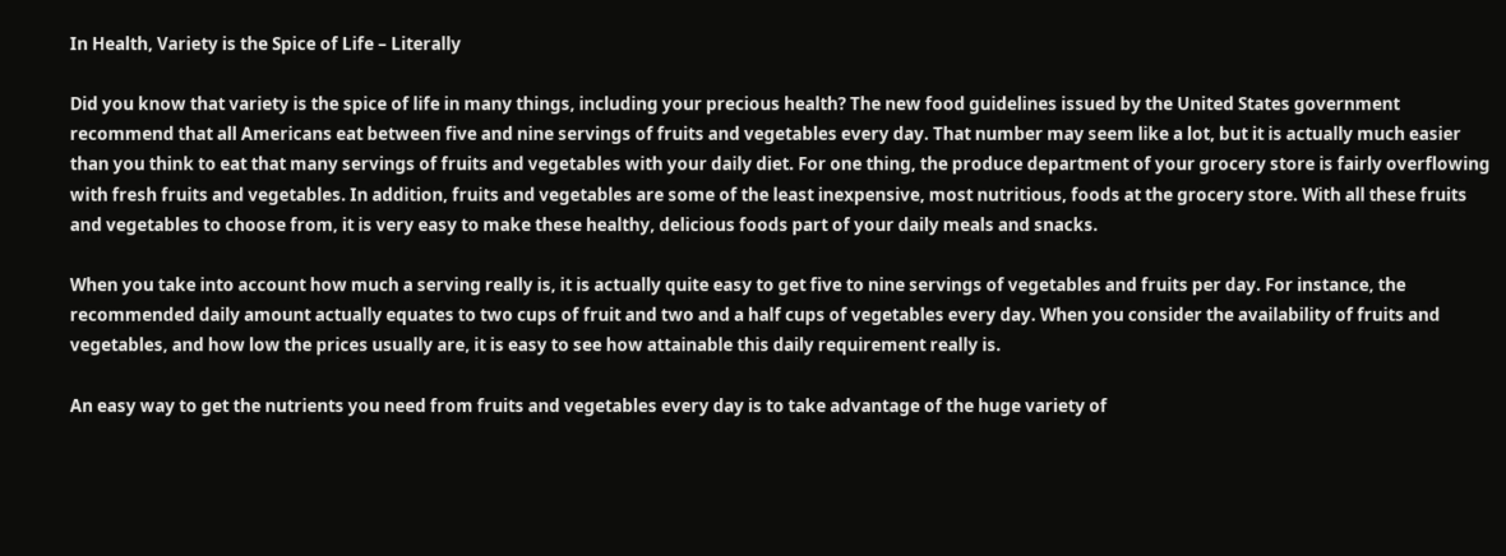In Health, Variety is the Spice of Life – Literally

Did you know that variety is the spice of life in many things, including your precious health? The new food guidelines issued by the United States government recommend that all Americans eat between five and nine servings of fruits and vegetables every day. That number may seem like a lot, but it is actually much easier than you think to eat that many servings of fruits and vegetables with your daily diet. For one thing, the produce department of your grocery store is fairly overflowing with fresh fruits and vegetables. In addition, fruits and vegetables are some of the least inexpensive, most nutritious, foods at the grocery store. With all these fruits and vegetables to choose from, it is very easy to make these healthy, delicious foods part of your daily meals and snacks.

When you take into account how much a serving really is, it is actually quite easy to get five to nine servings of vegetables and fruits per day. For instance, the recommended daily amount actually equates to two cups of fruit and two and a half cups of vegetables every day. When you consider the availability of fruits and vegetables, and how low the prices usually are, it is easy to see how attainable this daily requirement really is.

An easy way to get the nutrients you need from fruits and vegetables every day is to take advantage of the huge variety of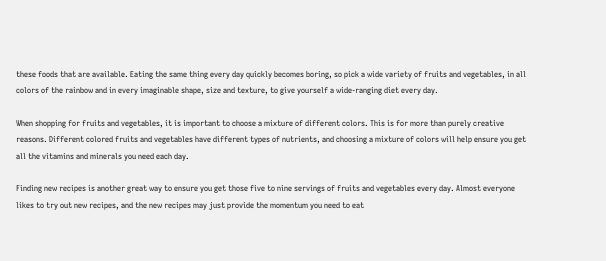these foods that are available. Eating the same thing every day quickly becomes boring, so pick a wide variety of fruits and vegetables, in all colors of the rainbow and in every imaginable shape, size and texture, to give yourself a wide-ranging diet every day.

When shopping for fruits and vegetables, it is important to choose a mixture of different colors. This is for more than purely creative reasons. Different colored fruits and vegetables have different types of nutrients, and choosing a mixture of colors will help ensure you get all the vitamins and minerals you need each day.

Finding new recipes is another great way to ensure you get those five to nine servings of fruits and vegetables every day. Almost everyone likes to try out new recipes, and the new recipes may just provide the momentum you need to eat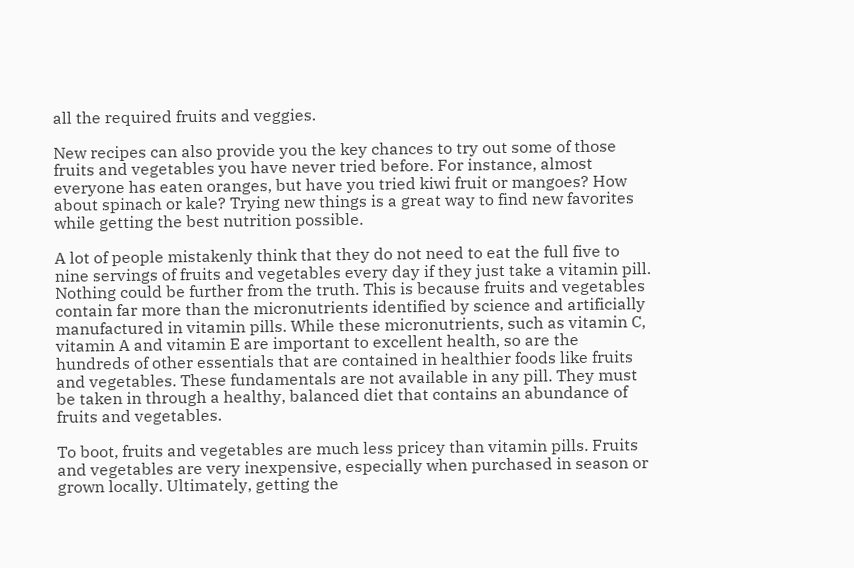all the required fruits and veggies.

New recipes can also provide you the key chances to try out some of those fruits and vegetables you have never tried before. For instance, almost everyone has eaten oranges, but have you tried kiwi fruit or mangoes? How about spinach or kale? Trying new things is a great way to find new favorites while getting the best nutrition possible.

A lot of people mistakenly think that they do not need to eat the full five to nine servings of fruits and vegetables every day if they just take a vitamin pill. Nothing could be further from the truth. This is because fruits and vegetables contain far more than the micronutrients identified by science and artificially manufactured in vitamin pills. While these micronutrients, such as vitamin C, vitamin A and vitamin E are important to excellent health, so are the hundreds of other essentials that are contained in healthier foods like fruits and vegetables. These fundamentals are not available in any pill. They must be taken in through a healthy, balanced diet that contains an abundance of fruits and vegetables.

To boot, fruits and vegetables are much less pricey than vitamin pills. Fruits and vegetables are very inexpensive, especially when purchased in season or grown locally. Ultimately, getting the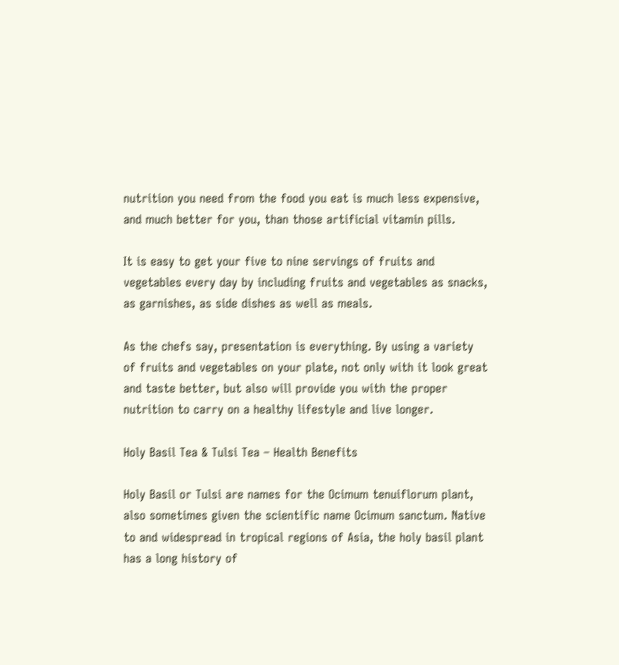nutrition you need from the food you eat is much less expensive, and much better for you, than those artificial vitamin pills.

It is easy to get your five to nine servings of fruits and vegetables every day by including fruits and vegetables as snacks, as garnishes, as side dishes as well as meals.

As the chefs say, presentation is everything. By using a variety of fruits and vegetables on your plate, not only with it look great and taste better, but also will provide you with the proper nutrition to carry on a healthy lifestyle and live longer.

Holy Basil Tea & Tulsi Tea – Health Benefits

Holy Basil or Tulsi are names for the Ocimum tenuiflorum plant, also sometimes given the scientific name Ocimum sanctum. Native to and widespread in tropical regions of Asia, the holy basil plant has a long history of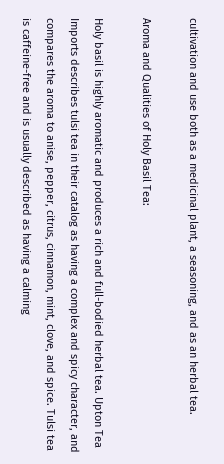cultivation and use both as a medicinal plant, a seasoning, and as an herbal tea.

Aroma and Qualities of Holy Basil Tea:

Holy basil is highly aromatic and produces a rich and full-bodied herbal tea. Upton Tea Imports describes tulsi tea in their catalog as having a complex and spicy character, and compares the aroma to anise, pepper, citrus, cinnamon, mint, clove, and spice. Tulsi tea is caffeine-free and is usually described as having a calming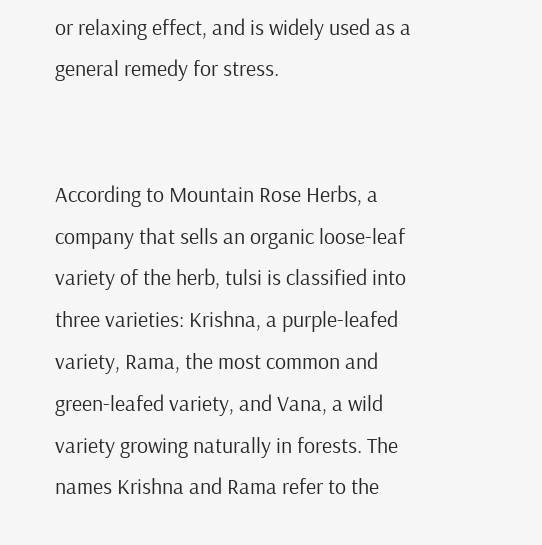or relaxing effect, and is widely used as a general remedy for stress.


According to Mountain Rose Herbs, a company that sells an organic loose-leaf variety of the herb, tulsi is classified into three varieties: Krishna, a purple-leafed variety, Rama, the most common and green-leafed variety, and Vana, a wild variety growing naturally in forests. The names Krishna and Rama refer to the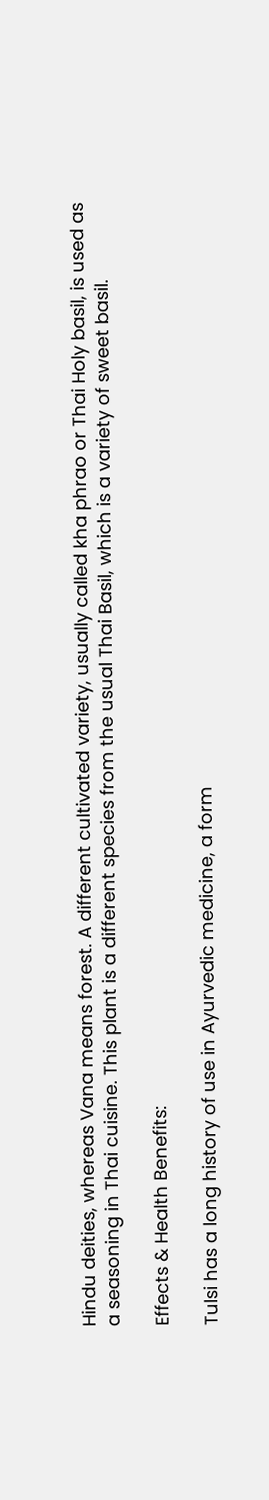Hindu deities, whereas Vana means forest. A different cultivated variety, usually called kha phrao or Thai Holy basil, is used as a seasoning in Thai cuisine. This plant is a different species from the usual Thai Basil, which is a variety of sweet basil.

Effects & Health Benefits:

Tulsi has a long history of use in Ayurvedic medicine, a form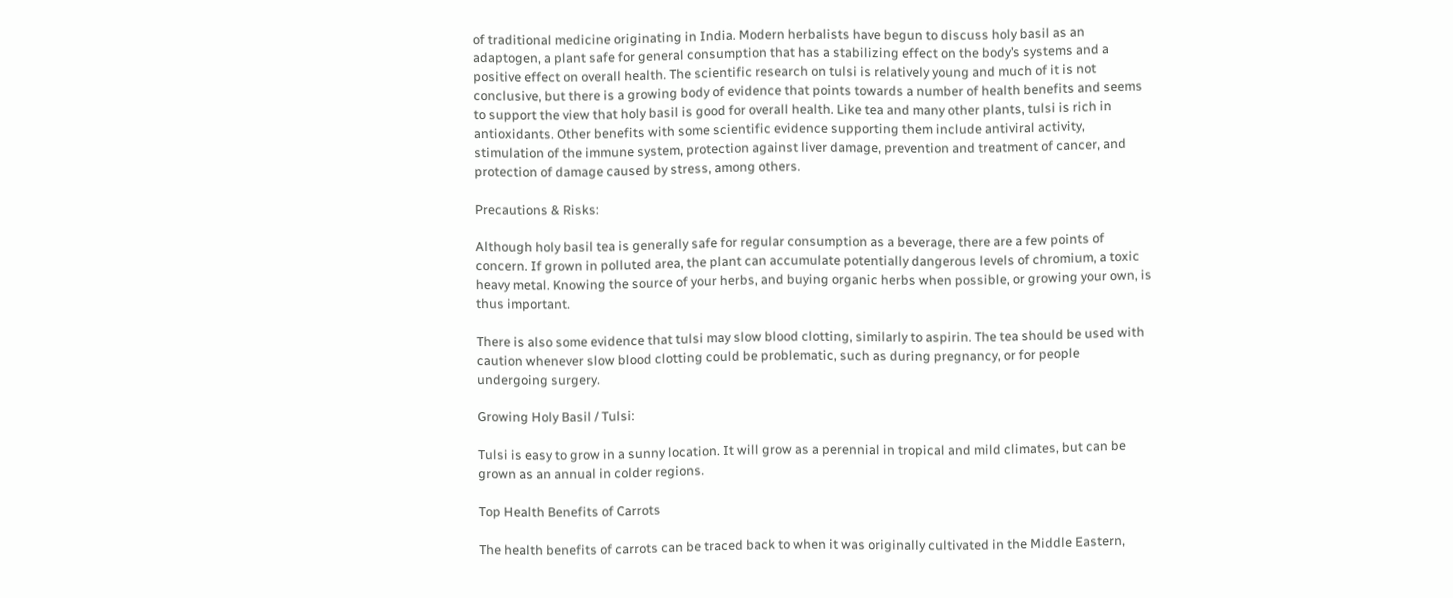of traditional medicine originating in India. Modern herbalists have begun to discuss holy basil as an adaptogen, a plant safe for general consumption that has a stabilizing effect on the body’s systems and a positive effect on overall health. The scientific research on tulsi is relatively young and much of it is not conclusive, but there is a growing body of evidence that points towards a number of health benefits and seems to support the view that holy basil is good for overall health. Like tea and many other plants, tulsi is rich in antioxidants. Other benefits with some scientific evidence supporting them include antiviral activity, stimulation of the immune system, protection against liver damage, prevention and treatment of cancer, and protection of damage caused by stress, among others.

Precautions & Risks:

Although holy basil tea is generally safe for regular consumption as a beverage, there are a few points of concern. If grown in polluted area, the plant can accumulate potentially dangerous levels of chromium, a toxic heavy metal. Knowing the source of your herbs, and buying organic herbs when possible, or growing your own, is thus important.

There is also some evidence that tulsi may slow blood clotting, similarly to aspirin. The tea should be used with caution whenever slow blood clotting could be problematic, such as during pregnancy, or for people undergoing surgery.

Growing Holy Basil / Tulsi:

Tulsi is easy to grow in a sunny location. It will grow as a perennial in tropical and mild climates, but can be grown as an annual in colder regions.

Top Health Benefits of Carrots

The health benefits of carrots can be traced back to when it was originally cultivated in the Middle Eastern,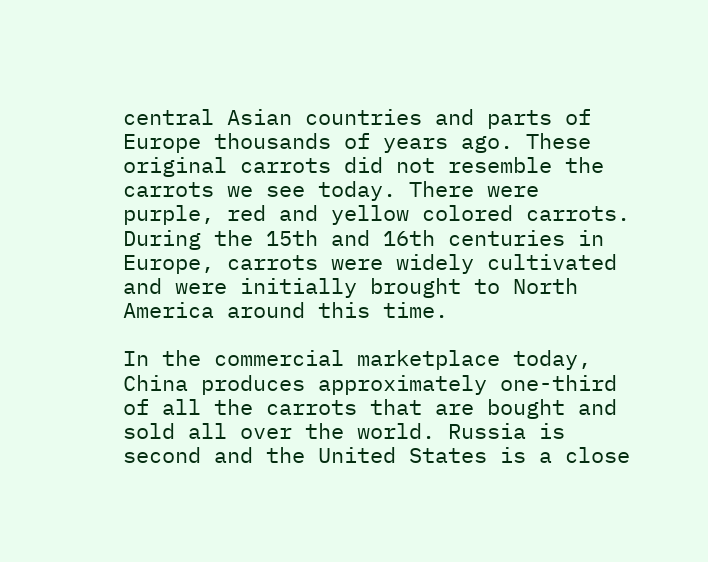central Asian countries and parts of Europe thousands of years ago. These original carrots did not resemble the carrots we see today. There were purple, red and yellow colored carrots. During the 15th and 16th centuries in Europe, carrots were widely cultivated and were initially brought to North America around this time.

In the commercial marketplace today, China produces approximately one-third of all the carrots that are bought and sold all over the world. Russia is second and the United States is a close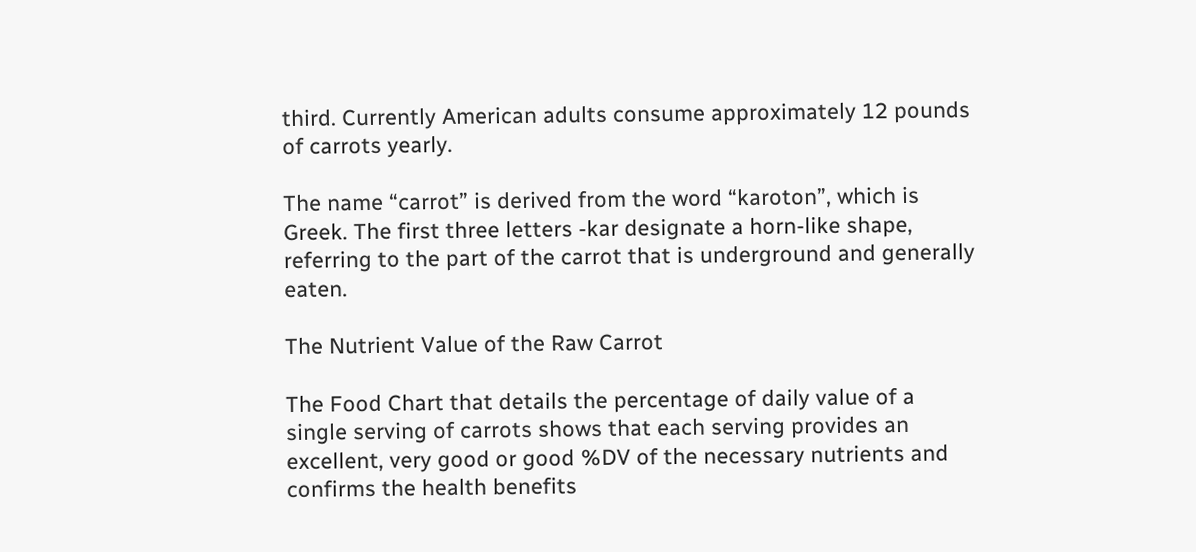third. Currently American adults consume approximately 12 pounds of carrots yearly.

The name “carrot” is derived from the word “karoton”, which is Greek. The first three letters -kar designate a horn-like shape, referring to the part of the carrot that is underground and generally eaten.

The Nutrient Value of the Raw Carrot

The Food Chart that details the percentage of daily value of a single serving of carrots shows that each serving provides an excellent, very good or good %DV of the necessary nutrients and confirms the health benefits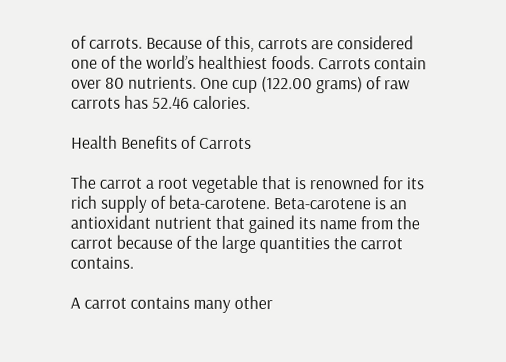of carrots. Because of this, carrots are considered one of the world’s healthiest foods. Carrots contain over 80 nutrients. One cup (122.00 grams) of raw carrots has 52.46 calories.

Health Benefits of Carrots

The carrot a root vegetable that is renowned for its rich supply of beta-carotene. Beta-carotene is an antioxidant nutrient that gained its name from the carrot because of the large quantities the carrot contains.

A carrot contains many other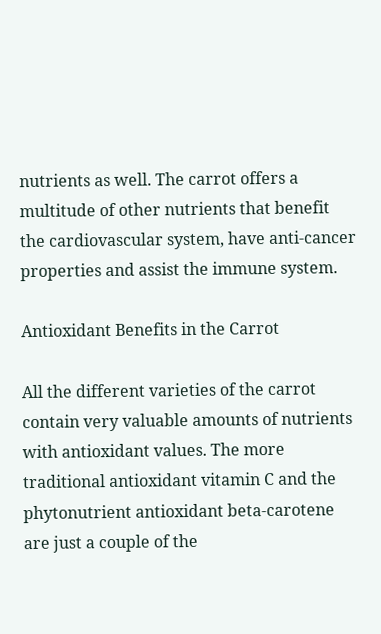nutrients as well. The carrot offers a multitude of other nutrients that benefit the cardiovascular system, have anti-cancer properties and assist the immune system.

Antioxidant Benefits in the Carrot

All the different varieties of the carrot contain very valuable amounts of nutrients with antioxidant values. The more traditional antioxidant vitamin C and the phytonutrient antioxidant beta-carotene are just a couple of the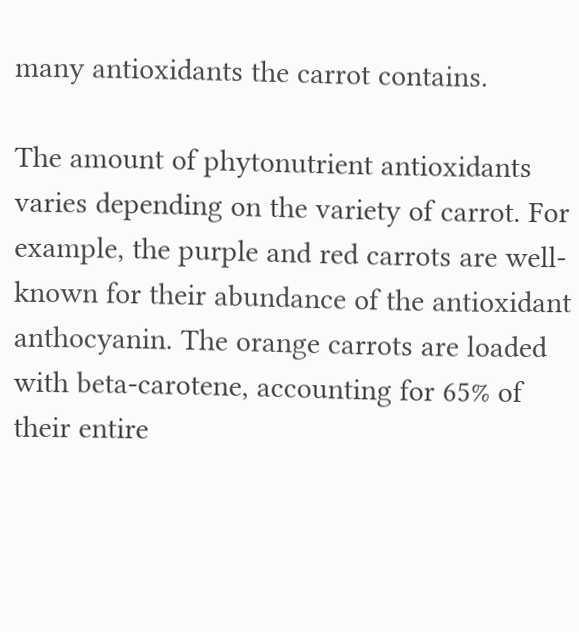many antioxidants the carrot contains.

The amount of phytonutrient antioxidants varies depending on the variety of carrot. For example, the purple and red carrots are well-known for their abundance of the antioxidant anthocyanin. The orange carrots are loaded with beta-carotene, accounting for 65% of their entire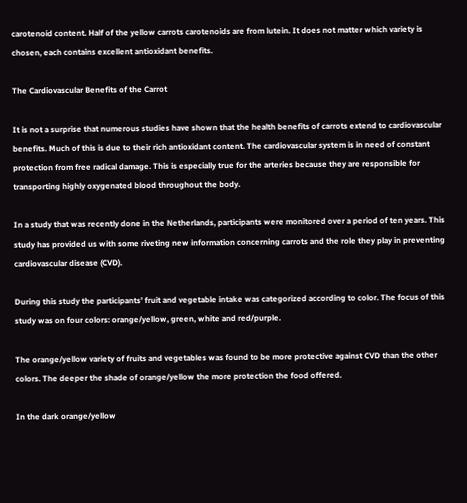carotenoid content. Half of the yellow carrots carotenoids are from lutein. It does not matter which variety is chosen, each contains excellent antioxidant benefits.

The Cardiovascular Benefits of the Carrot

It is not a surprise that numerous studies have shown that the health benefits of carrots extend to cardiovascular benefits. Much of this is due to their rich antioxidant content. The cardiovascular system is in need of constant protection from free radical damage. This is especially true for the arteries because they are responsible for transporting highly oxygenated blood throughout the body.

In a study that was recently done in the Netherlands, participants were monitored over a period of ten years. This study has provided us with some riveting new information concerning carrots and the role they play in preventing cardiovascular disease (CVD).

During this study the participants’ fruit and vegetable intake was categorized according to color. The focus of this study was on four colors: orange/yellow, green, white and red/purple.

The orange/yellow variety of fruits and vegetables was found to be more protective against CVD than the other colors. The deeper the shade of orange/yellow the more protection the food offered.

In the dark orange/yellow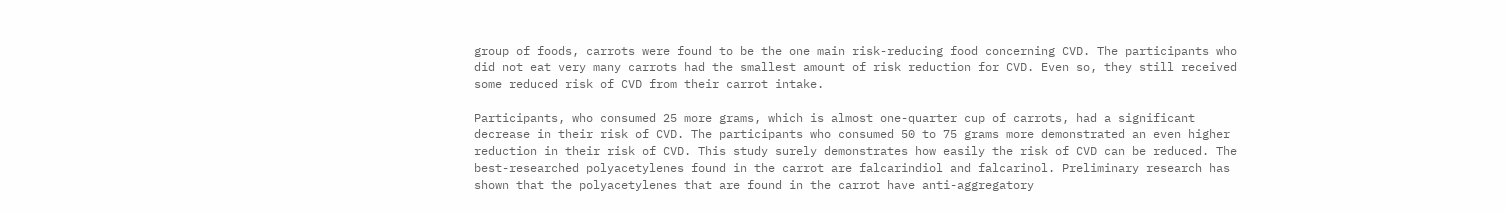group of foods, carrots were found to be the one main risk-reducing food concerning CVD. The participants who did not eat very many carrots had the smallest amount of risk reduction for CVD. Even so, they still received some reduced risk of CVD from their carrot intake.

Participants, who consumed 25 more grams, which is almost one-quarter cup of carrots, had a significant decrease in their risk of CVD. The participants who consumed 50 to 75 grams more demonstrated an even higher reduction in their risk of CVD. This study surely demonstrates how easily the risk of CVD can be reduced. The best-researched polyacetylenes found in the carrot are falcarindiol and falcarinol. Preliminary research has shown that the polyacetylenes that are found in the carrot have anti-aggregatory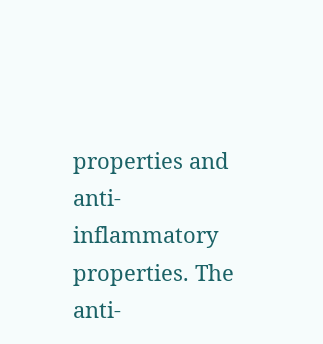properties and anti-inflammatory properties. The anti-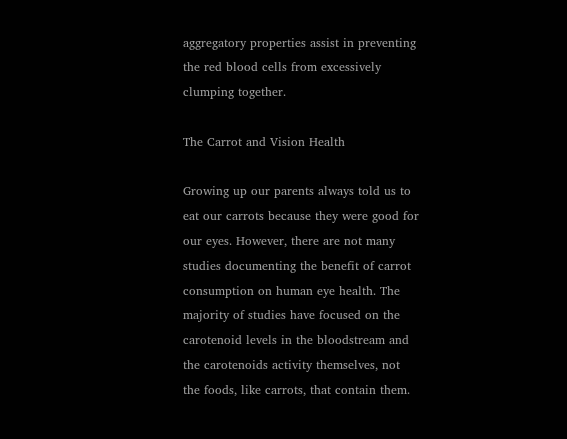aggregatory properties assist in preventing the red blood cells from excessively clumping together.

The Carrot and Vision Health

Growing up our parents always told us to eat our carrots because they were good for our eyes. However, there are not many studies documenting the benefit of carrot consumption on human eye health. The majority of studies have focused on the carotenoid levels in the bloodstream and the carotenoids activity themselves, not the foods, like carrots, that contain them.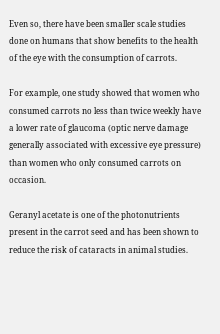Even so, there have been smaller scale studies done on humans that show benefits to the health of the eye with the consumption of carrots.

For example, one study showed that women who consumed carrots no less than twice weekly have a lower rate of glaucoma (optic nerve damage generally associated with excessive eye pressure) than women who only consumed carrots on occasion.

Geranyl acetate is one of the photonutrients present in the carrot seed and has been shown to reduce the risk of cataracts in animal studies.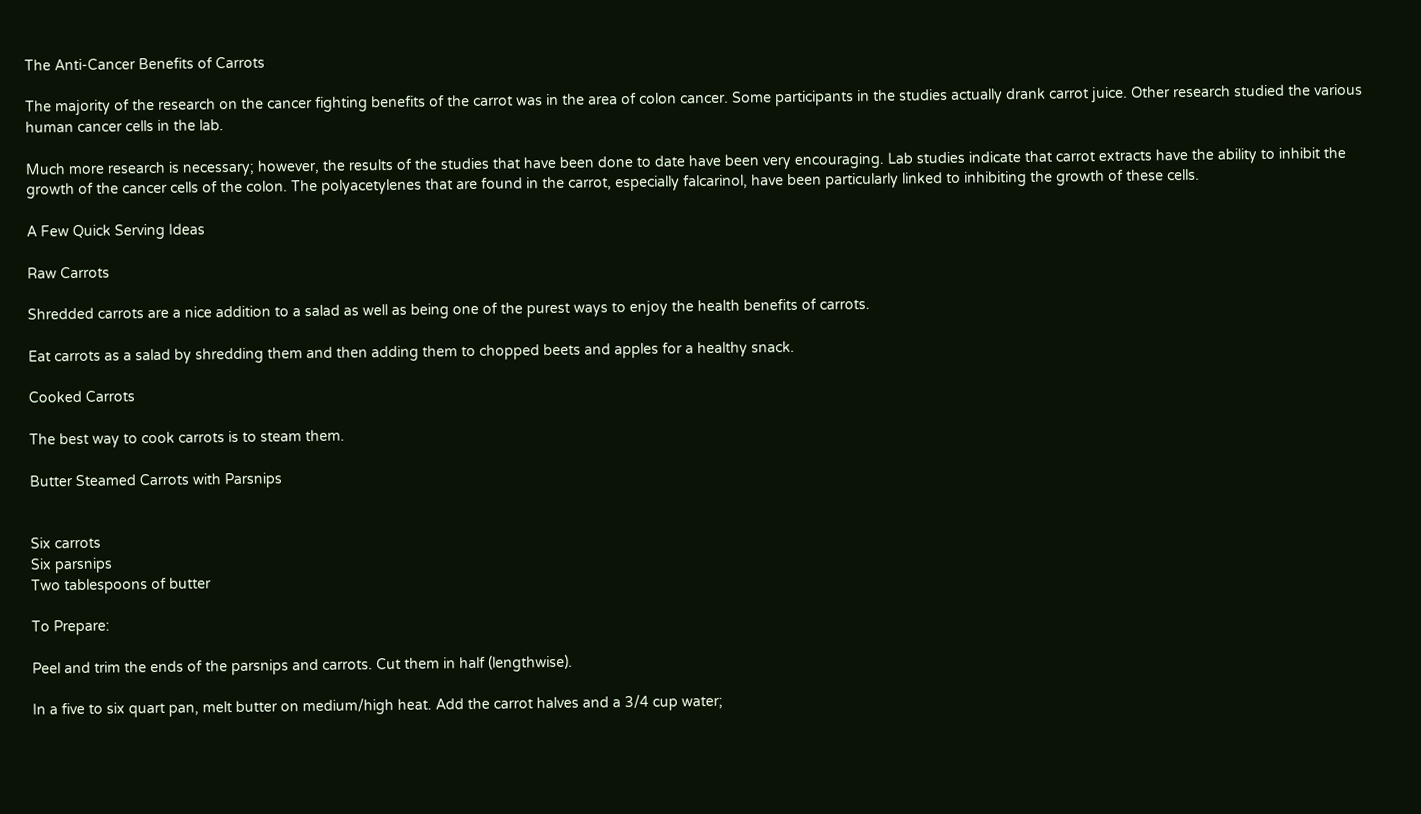The Anti-Cancer Benefits of Carrots

The majority of the research on the cancer fighting benefits of the carrot was in the area of colon cancer. Some participants in the studies actually drank carrot juice. Other research studied the various human cancer cells in the lab.

Much more research is necessary; however, the results of the studies that have been done to date have been very encouraging. Lab studies indicate that carrot extracts have the ability to inhibit the growth of the cancer cells of the colon. The polyacetylenes that are found in the carrot, especially falcarinol, have been particularly linked to inhibiting the growth of these cells.

A Few Quick Serving Ideas

Raw Carrots

Shredded carrots are a nice addition to a salad as well as being one of the purest ways to enjoy the health benefits of carrots.

Eat carrots as a salad by shredding them and then adding them to chopped beets and apples for a healthy snack.

Cooked Carrots

The best way to cook carrots is to steam them.

Butter Steamed Carrots with Parsnips


Six carrots
Six parsnips
Two tablespoons of butter

To Prepare:

Peel and trim the ends of the parsnips and carrots. Cut them in half (lengthwise).

In a five to six quart pan, melt butter on medium/high heat. Add the carrot halves and a 3/4 cup water;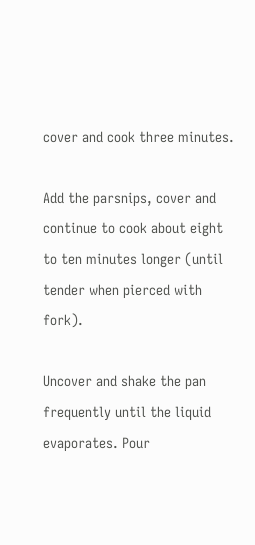cover and cook three minutes.

Add the parsnips, cover and continue to cook about eight to ten minutes longer (until tender when pierced with fork).

Uncover and shake the pan frequently until the liquid evaporates. Pour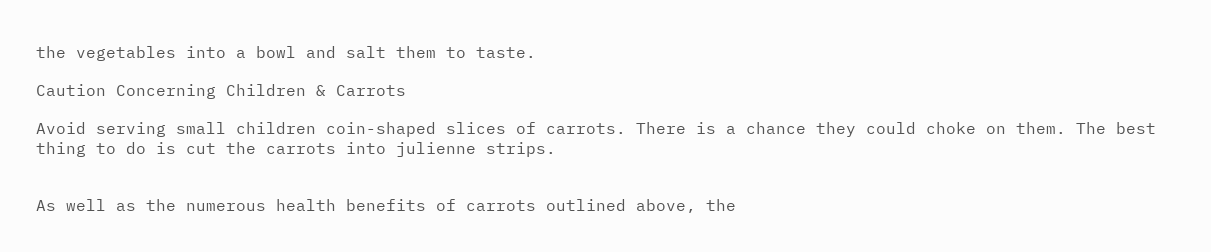the vegetables into a bowl and salt them to taste.

Caution Concerning Children & Carrots

Avoid serving small children coin-shaped slices of carrots. There is a chance they could choke on them. The best thing to do is cut the carrots into julienne strips.


As well as the numerous health benefits of carrots outlined above, the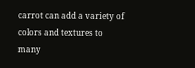carrot can add a variety of colors and textures to many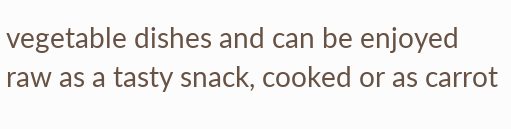vegetable dishes and can be enjoyed raw as a tasty snack, cooked or as carrot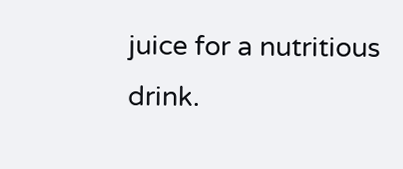juice for a nutritious drink.